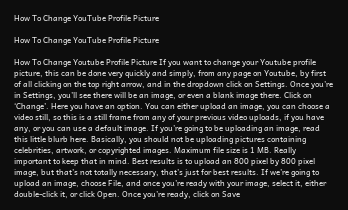How To Change YouTube Profile Picture

How To Change YouTube Profile Picture

How To Change Youtube Profile Picture If you want to change your Youtube profile picture, this can be done very quickly and simply, from any page on Youtube, by first of all clicking on the top right arrow, and in the dropdown click on Settings. Once you’re in Settings, you’ll see there will be an image, or even a blank image there. Click on ‘Change’. Here you have an option. You can either upload an image, you can choose a video still, so this is a still frame from any of your previous video uploads, if you have any, or you can use a default image. If you’re going to be uploading an image, read this little blurb here. Basically, you should not be uploading pictures containing celebrities, artwork, or copyrighted images. Maximum file size is 1 MB. Really important to keep that in mind. Best results is to upload an 800 pixel by 800 pixel image, but that’s not totally necessary, that’s just for best results. If we’re going to upload an image, choose File, and once you’re ready with your image, select it, either double-click it, or click Open. Once you’re ready, click on Save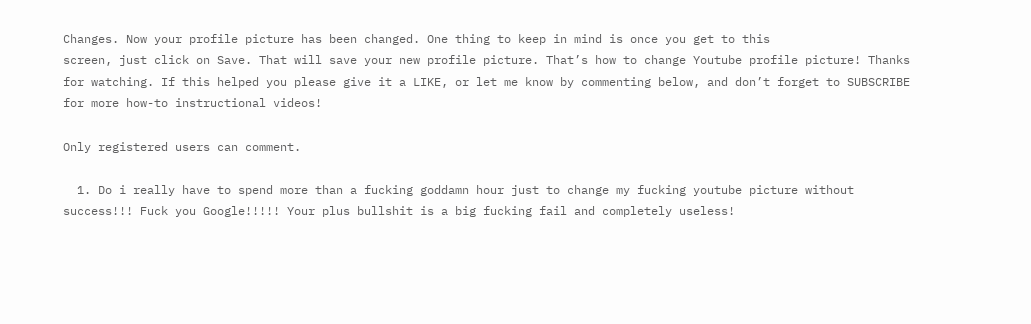Changes. Now your profile picture has been changed. One thing to keep in mind is once you get to this
screen, just click on Save. That will save your new profile picture. That’s how to change Youtube profile picture! Thanks for watching. If this helped you please give it a LIKE, or let me know by commenting below, and don’t forget to SUBSCRIBE for more how-to instructional videos!

Only registered users can comment.

  1. Do i really have to spend more than a fucking goddamn hour just to change my fucking youtube picture without success!!! Fuck you Google!!!!! Your plus bullshit is a big fucking fail and completely useless!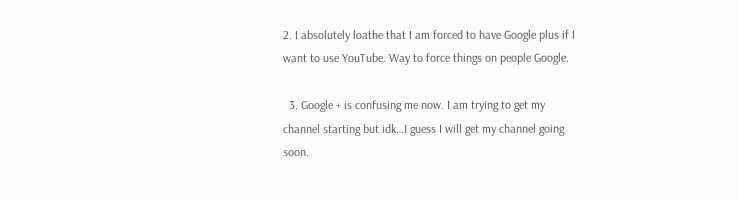2. I absolutely loathe that I am forced to have Google plus if I want to use YouTube. Way to force things on people Google.

  3. Google + is confusing me now. I am trying to get my channel starting but idk…I guess I will get my channel going soon.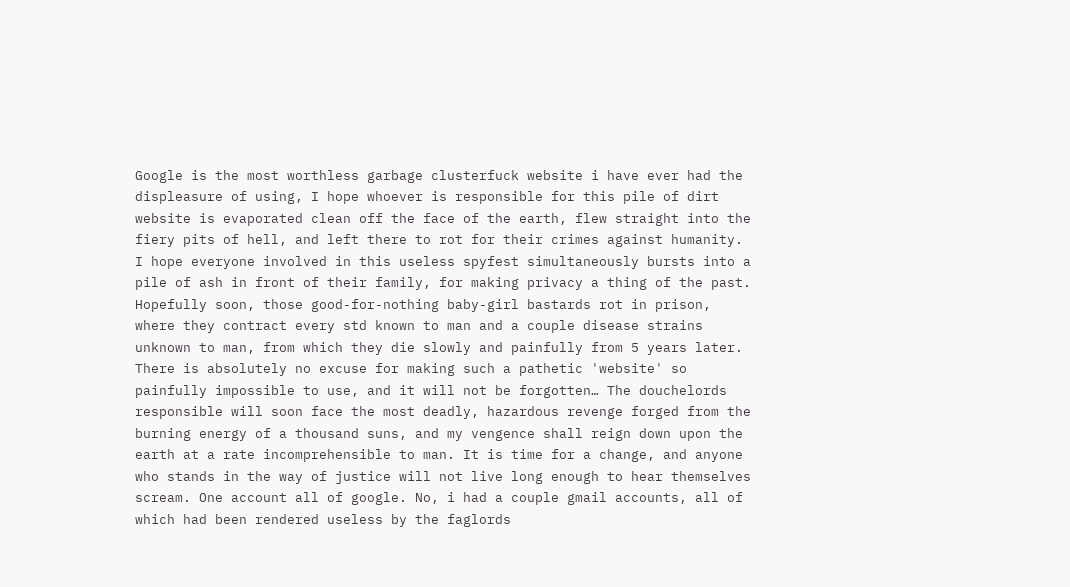Google is the most worthless garbage clusterfuck website i have ever had the displeasure of using, I hope whoever is responsible for this pile of dirt website is evaporated clean off the face of the earth, flew straight into the fiery pits of hell, and left there to rot for their crimes against humanity. I hope everyone involved in this useless spyfest simultaneously bursts into a pile of ash in front of their family, for making privacy a thing of the past. Hopefully soon, those good-for-nothing baby-girl bastards rot in prison, where they contract every std known to man and a couple disease strains unknown to man, from which they die slowly and painfully from 5 years later. There is absolutely no excuse for making such a pathetic 'website' so painfully impossible to use, and it will not be forgotten… The douchelords responsible will soon face the most deadly, hazardous revenge forged from the burning energy of a thousand suns, and my vengence shall reign down upon the earth at a rate incomprehensible to man. It is time for a change, and anyone who stands in the way of justice will not live long enough to hear themselves scream. One account all of google. No, i had a couple gmail accounts, all of which had been rendered useless by the faglords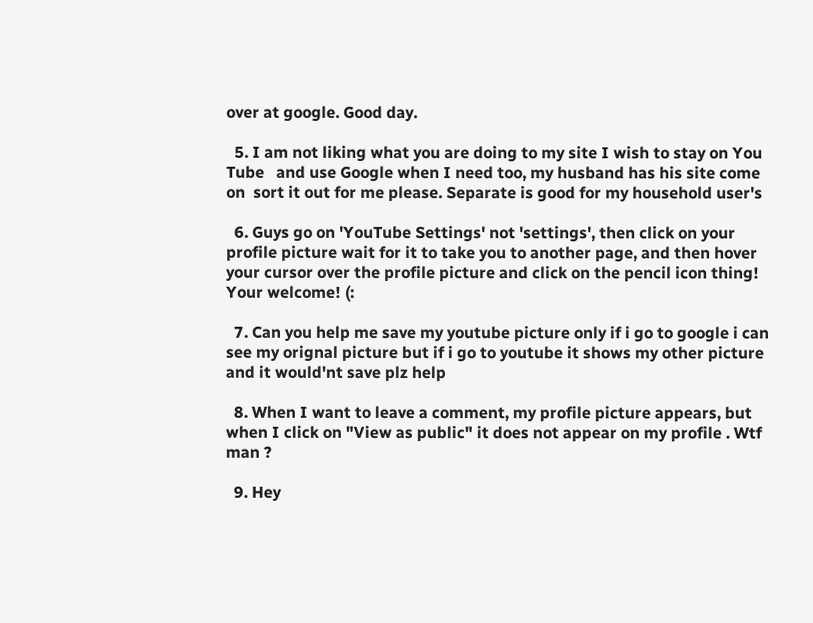over at google. Good day.

  5. I am not liking what you are doing to my site I wish to stay on You Tube   and use Google when I need too, my husband has his site come on  sort it out for me please. Separate is good for my household user's

  6. Guys go on 'YouTube Settings' not 'settings', then click on your profile picture wait for it to take you to another page, and then hover your cursor over the profile picture and click on the pencil icon thing! Your welcome! (:

  7. Can you help me save my youtube picture only if i go to google i can see my orignal picture but if i go to youtube it shows my other picture and it would'nt save plz help

  8. When I want to leave a comment, my profile picture appears, but when I click on "View as public" it does not appear on my profile . Wtf man ?

  9. Hey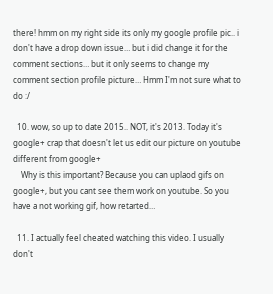there! hmm on my right side its only my google profile pic.. i don't have a drop down issue… but i did change it for the comment sections… but it only seems to change my comment section profile picture… Hmm I'm not sure what to do :/

  10. wow, so up to date 2015.. NOT, it's 2013. Today it's google+ crap that doesn't let us edit our picture on youtube different from google+
    Why is this important? Because you can uplaod gifs on google+, but you cant see them work on youtube. So you have a not working gif, how retarted…

  11. I actually feel cheated watching this video. I usually don't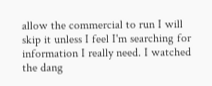allow the commercial to run I will skip it unless I feel I'm searching for information I really need. I watched the dang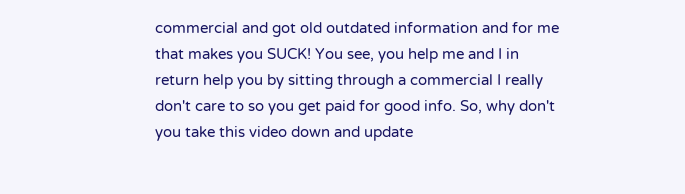commercial and got old outdated information and for me that makes you SUCK! You see, you help me and I in return help you by sitting through a commercial I really don't care to so you get paid for good info. So, why don't you take this video down and update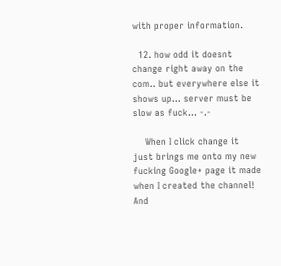with proper information.

  12. how odd it doesnt change right away on the com.. but everywhere else it shows up… server must be slow as fuck… -.-

    When I click change it just brings me onto my new fucking Google+ page it made when I created the channel! And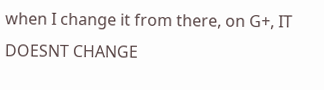when I change it from there, on G+, IT DOESNT CHANGE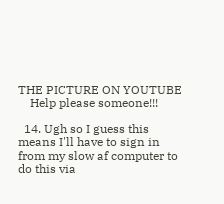THE PICTURE ON YOUTUBE
    Help please someone!!!

  14. Ugh so I guess this means I'll have to sign in from my slow af computer to do this via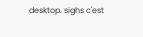desktop. sighs c'est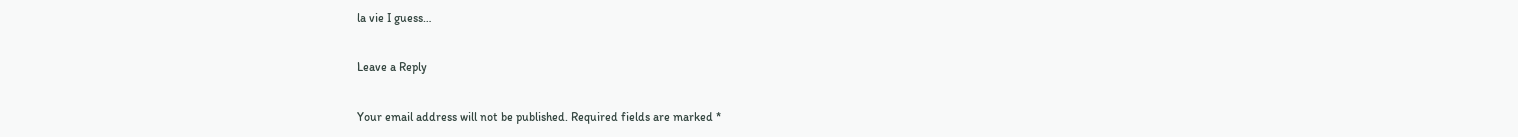la vie I guess…

Leave a Reply

Your email address will not be published. Required fields are marked *